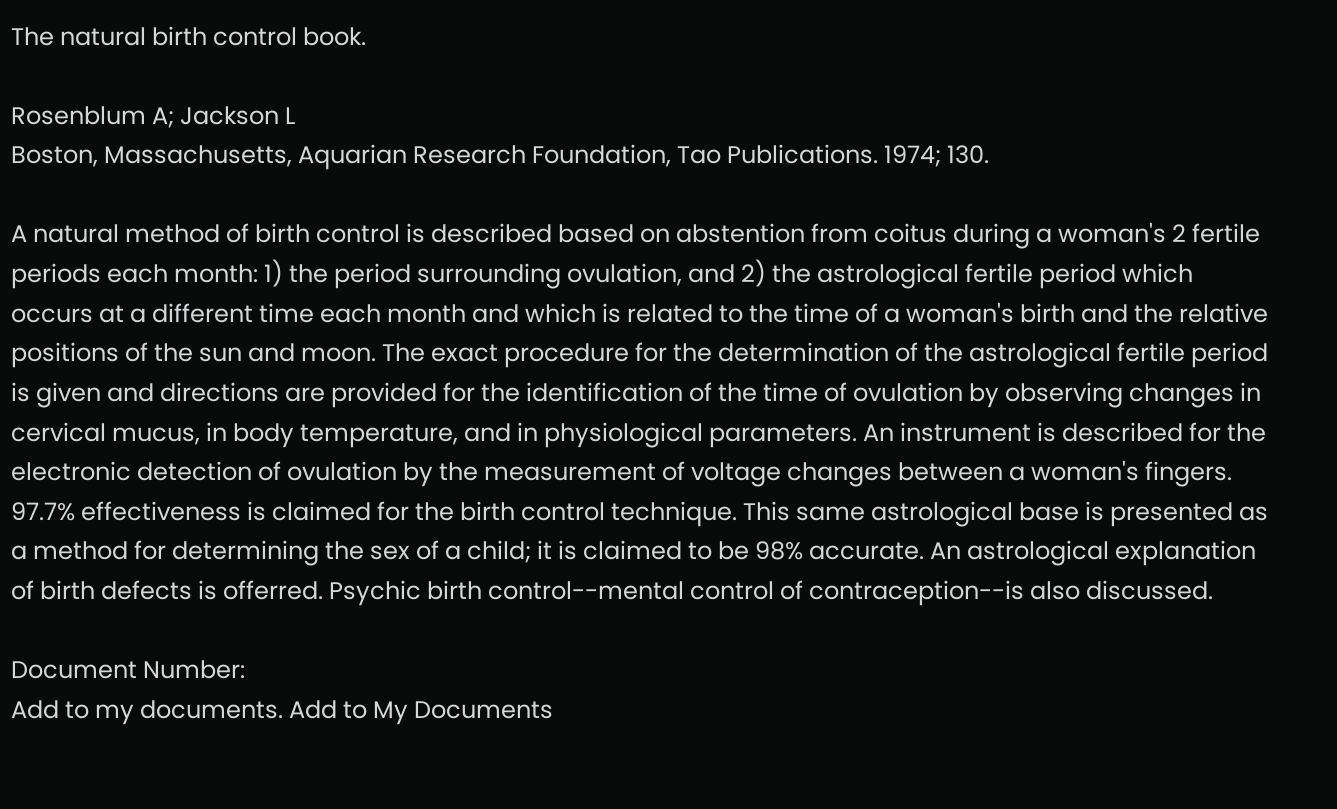The natural birth control book.

Rosenblum A; Jackson L
Boston, Massachusetts, Aquarian Research Foundation, Tao Publications. 1974; 130.

A natural method of birth control is described based on abstention from coitus during a woman's 2 fertile periods each month: 1) the period surrounding ovulation, and 2) the astrological fertile period which occurs at a different time each month and which is related to the time of a woman's birth and the relative positions of the sun and moon. The exact procedure for the determination of the astrological fertile period is given and directions are provided for the identification of the time of ovulation by observing changes in cervical mucus, in body temperature, and in physiological parameters. An instrument is described for the electronic detection of ovulation by the measurement of voltage changes between a woman's fingers. 97.7% effectiveness is claimed for the birth control technique. This same astrological base is presented as a method for determining the sex of a child; it is claimed to be 98% accurate. An astrological explanation of birth defects is offerred. Psychic birth control--mental control of contraception--is also discussed.

Document Number:
Add to my documents. Add to My Documents